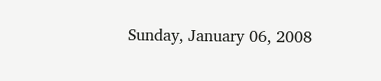Sunday, January 06, 2008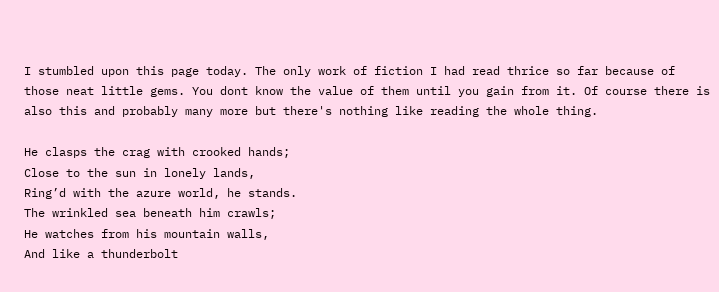I stumbled upon this page today. The only work of fiction I had read thrice so far because of those neat little gems. You dont know the value of them until you gain from it. Of course there is also this and probably many more but there's nothing like reading the whole thing.

He clasps the crag with crooked hands;
Close to the sun in lonely lands,
Ring’d with the azure world, he stands.
The wrinkled sea beneath him crawls;
He watches from his mountain walls,
And like a thunderbolt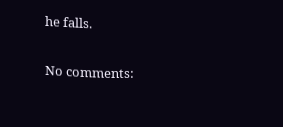he falls.

No comments: